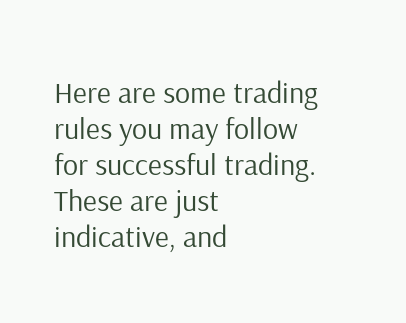Here are some trading rules you may follow for successful trading. These are just indicative, and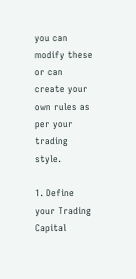you can modify these or can create your own rules as per your trading style.

1. Define your Trading Capital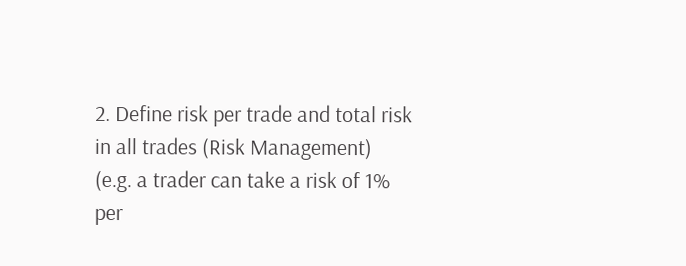2. Define risk per trade and total risk in all trades (Risk Management)
(e.g. a trader can take a risk of 1% per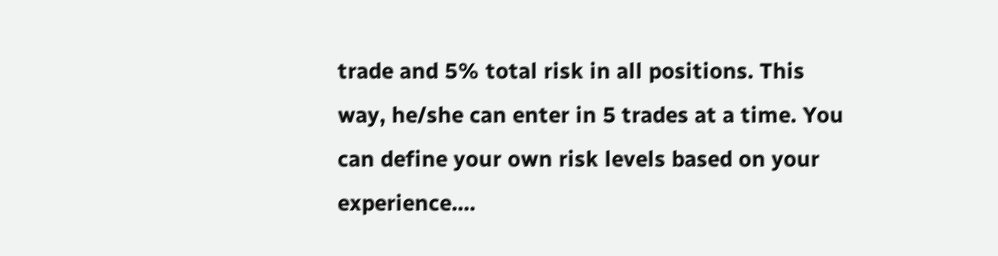trade and 5% total risk in all positions. This way, he/she can enter in 5 trades at a time. You can define your own risk levels based on your experience....